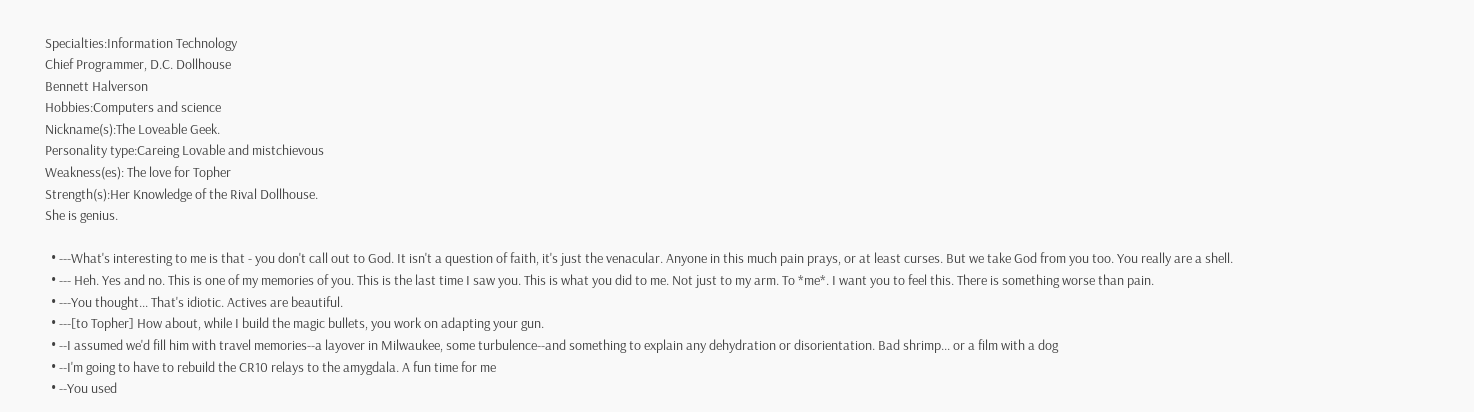Specialties:Information Technology
Chief Programmer, D.C. Dollhouse
Bennett Halverson
Hobbies:Computers and science
Nickname(s):The Loveable Geek.
Personality type:Careing Lovable and mistchievous
Weakness(es): The love for Topher
Strength(s):Her Knowledge of the Rival Dollhouse.
She is genius.

  • ---What's interesting to me is that - you don't call out to God. It isn't a question of faith, it's just the venacular. Anyone in this much pain prays, or at least curses. But we take God from you too. You really are a shell.
  • --- Heh. Yes and no. This is one of my memories of you. This is the last time I saw you. This is what you did to me. Not just to my arm. To *me*. I want you to feel this. There is something worse than pain.
  • ---You thought... That's idiotic. Actives are beautiful.
  • ---[to Topher] How about, while I build the magic bullets, you work on adapting your gun.
  • --I assumed we'd fill him with travel memories--a layover in Milwaukee, some turbulence--and something to explain any dehydration or disorientation. Bad shrimp... or a film with a dog
  • --I'm going to have to rebuild the CR10 relays to the amygdala. A fun time for me
  • --You used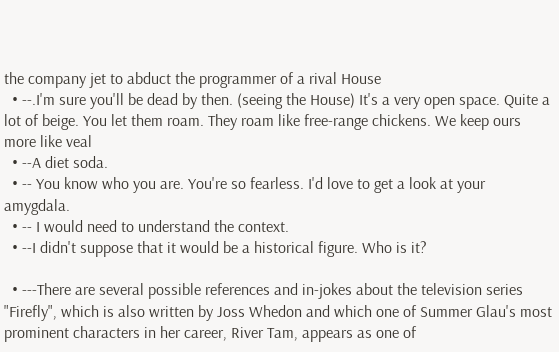the company jet to abduct the programmer of a rival House
  • --.I'm sure you'll be dead by then. (seeing the House) It's a very open space. Quite a lot of beige. You let them roam. They roam like free-range chickens. We keep ours more like veal
  • --A diet soda.
  • -- You know who you are. You're so fearless. I'd love to get a look at your amygdala.
  • -- I would need to understand the context.
  • --I didn't suppose that it would be a historical figure. Who is it?

  • ---There are several possible references and in-jokes about the television series "Firefly", which is also written by Joss Whedon and which one of Summer Glau's most prominent characters in her career, River Tam, appears as one of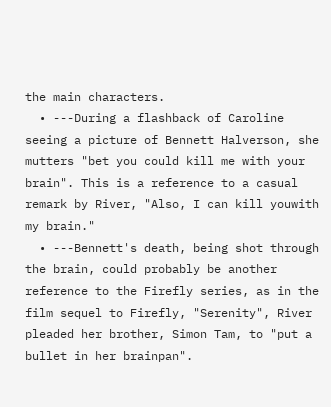the main characters.
  • ---During a flashback of Caroline seeing a picture of Bennett Halverson, she mutters "bet you could kill me with your brain". This is a reference to a casual remark by River, "Also, I can kill youwith my brain."
  • ---Bennett's death, being shot through the brain, could probably be another reference to the Firefly series, as in the film sequel to Firefly, "Serenity", River pleaded her brother, Simon Tam, to "put a bullet in her brainpan".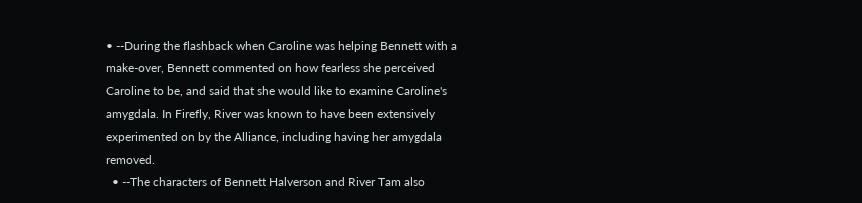• --During the flashback when Caroline was helping Bennett with a make-over, Bennett commented on how fearless she perceived Caroline to be, and said that she would like to examine Caroline's amygdala. In Firefly, River was known to have been extensively experimented on by the Alliance, including having her amygdala removed.
  • --The characters of Bennett Halverson and River Tam also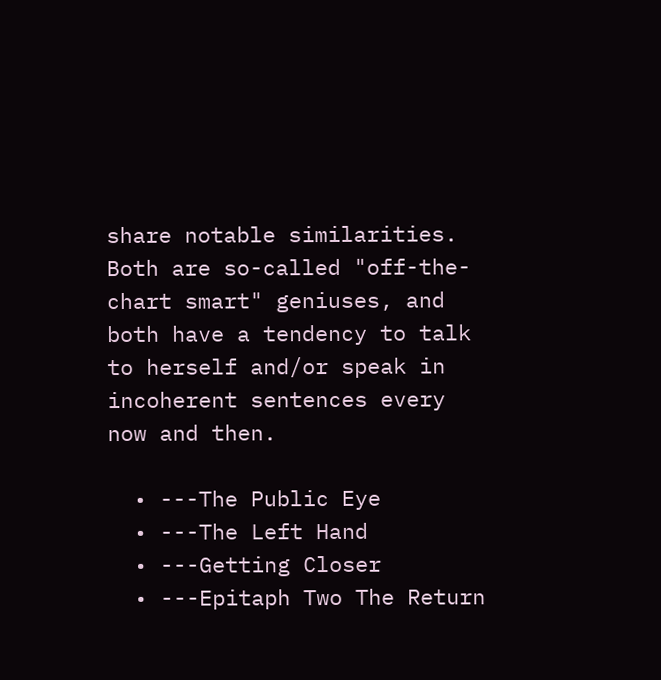share notable similarities. Both are so-called "off-the-chart smart" geniuses, and both have a tendency to talk to herself and/or speak in incoherent sentences every now and then.

  • ---The Public Eye
  • ---The Left Hand
  • ---Getting Closer
  • ---Epitaph Two The Return